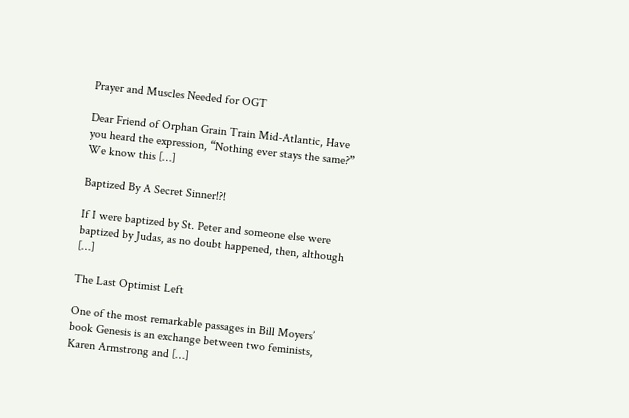Prayer and Muscles Needed for OGT

Dear Friend of Orphan Grain Train Mid-Atlantic, Have you heard the expression, “Nothing ever stays the same?” We know this […]

Baptized By A Secret Sinner!?!

If I were baptized by St. Peter and someone else were baptized by Judas, as no doubt happened, then, although […]

The Last Optimist Left

One of the most remarkable passages in Bill Moyers’ book Genesis is an exchange between two feminists, Karen Armstrong and […]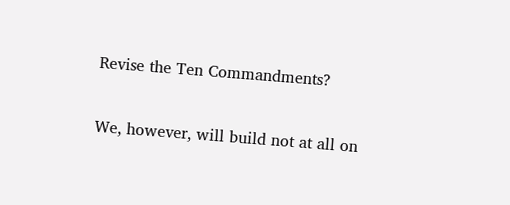Revise the Ten Commandments?

We, however, will build not at all on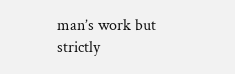man’s work but strictly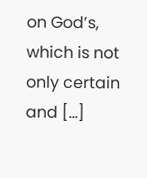on God’s, which is not only certain and […]